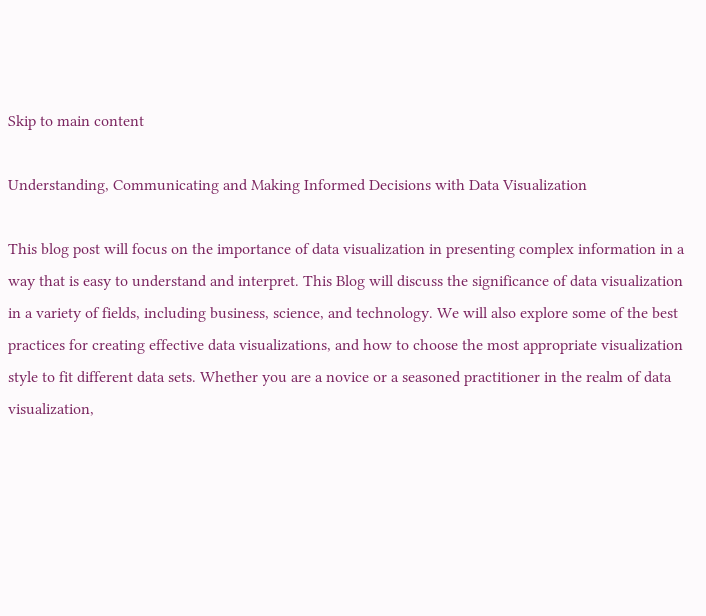Skip to main content

Understanding, Communicating and Making Informed Decisions with Data Visualization

This blog post will focus on the importance of data visualization in presenting complex information in a way that is easy to understand and interpret. This Blog will discuss the significance of data visualization in a variety of fields, including business, science, and technology. We will also explore some of the best practices for creating effective data visualizations, and how to choose the most appropriate visualization style to fit different data sets. Whether you are a novice or a seasoned practitioner in the realm of data visualization,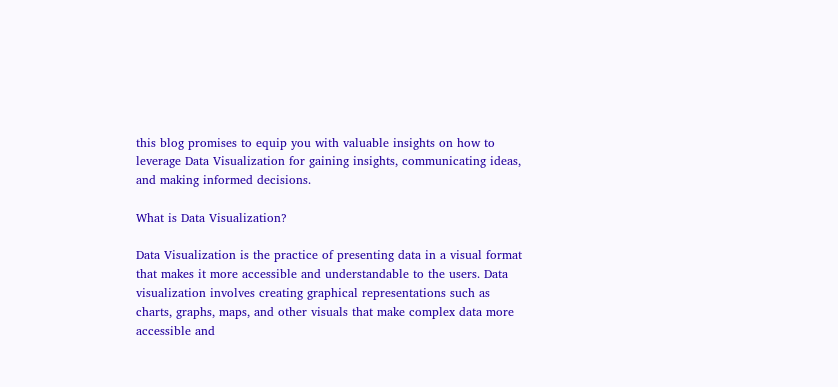this blog promises to equip you with valuable insights on how to leverage Data Visualization for gaining insights, communicating ideas, and making informed decisions.

What is Data Visualization?

Data Visualization is the practice of presenting data in a visual format that makes it more accessible and understandable to the users. Data visualization involves creating graphical representations such as charts, graphs, maps, and other visuals that make complex data more accessible and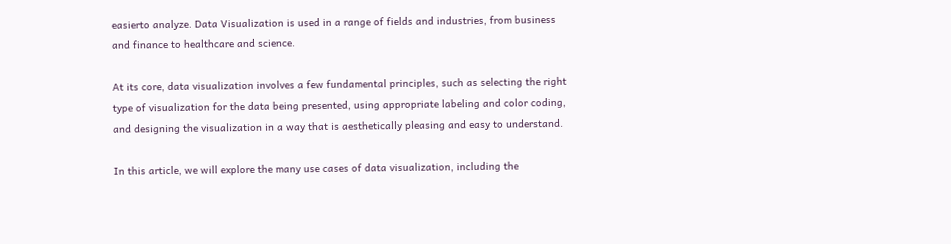easierto analyze. Data Visualization is used in a range of fields and industries, from business and finance to healthcare and science.

At its core, data visualization involves a few fundamental principles, such as selecting the right type of visualization for the data being presented, using appropriate labeling and color coding, and designing the visualization in a way that is aesthetically pleasing and easy to understand.

In this article, we will explore the many use cases of data visualization, including the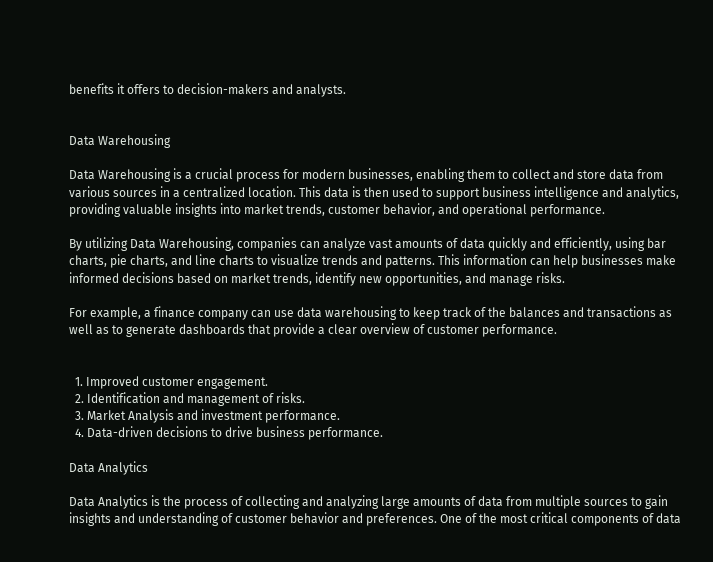benefits it offers to decision-makers and analysts.


Data Warehousing

Data Warehousing is a crucial process for modern businesses, enabling them to collect and store data from various sources in a centralized location. This data is then used to support business intelligence and analytics, providing valuable insights into market trends, customer behavior, and operational performance.

By utilizing Data Warehousing, companies can analyze vast amounts of data quickly and efficiently, using bar charts, pie charts, and line charts to visualize trends and patterns. This information can help businesses make informed decisions based on market trends, identify new opportunities, and manage risks.

For example, a finance company can use data warehousing to keep track of the balances and transactions as well as to generate dashboards that provide a clear overview of customer performance.


  1. Improved customer engagement.
  2. Identification and management of risks.
  3. Market Analysis and investment performance.
  4. Data-driven decisions to drive business performance.

Data Analytics

Data Analytics is the process of collecting and analyzing large amounts of data from multiple sources to gain insights and understanding of customer behavior and preferences. One of the most critical components of data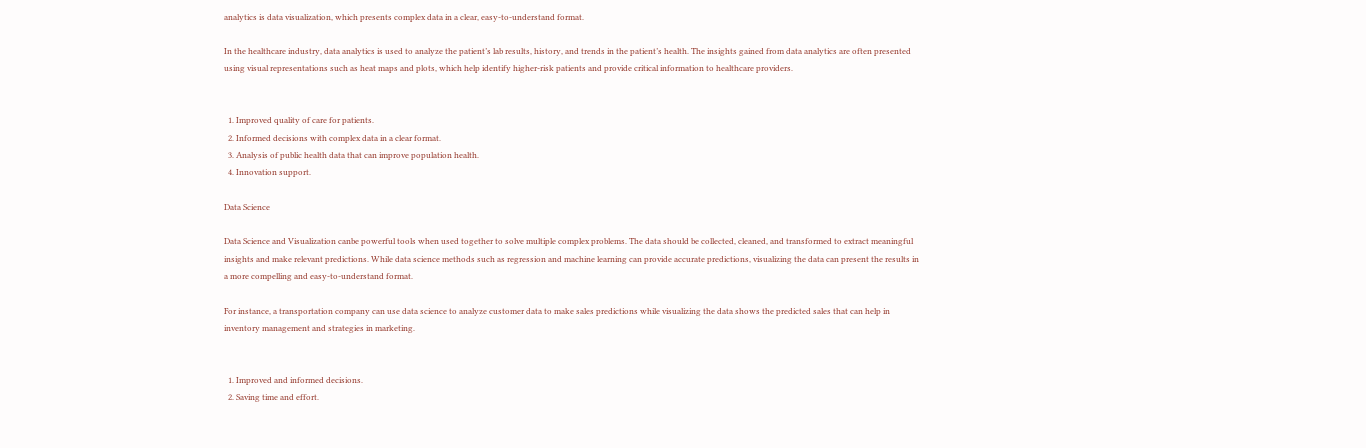analytics is data visualization, which presents complex data in a clear, easy-to-understand format.

In the healthcare industry, data analytics is used to analyze the patient’s lab results, history, and trends in the patient’s health. The insights gained from data analytics are often presented using visual representations such as heat maps and plots, which help identify higher-risk patients and provide critical information to healthcare providers.


  1. Improved quality of care for patients.
  2. Informed decisions with complex data in a clear format.
  3. Analysis of public health data that can improve population health.
  4. Innovation support.

Data Science

Data Science and Visualization canbe powerful tools when used together to solve multiple complex problems. The data should be collected, cleaned, and transformed to extract meaningful insights and make relevant predictions. While data science methods such as regression and machine learning can provide accurate predictions, visualizing the data can present the results in a more compelling and easy-to-understand format.

For instance, a transportation company can use data science to analyze customer data to make sales predictions while visualizing the data shows the predicted sales that can help in inventory management and strategies in marketing.


  1. Improved and informed decisions.
  2. Saving time and effort.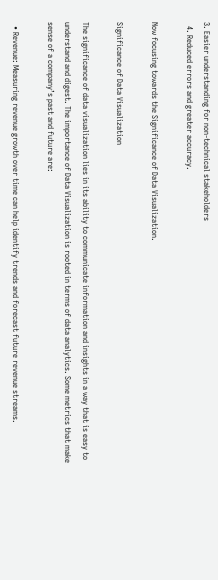3. Easier understanding for non-technical stakeholders
  4. Reduced errors and greater accuracy.

Now focusing towards the Significance of Data Visualization.

Significance of Data Visualization

The significance of data visualization lies in its ability to communicate information and insights in a way that is easy to understand and digest. The importance of Data Visualization is rooted in terms of data analytics. Some metrics that make sense of a company’s past and future are:

  • Revenue: Measuring revenue growth over time can help identify trends and forecast future revenue streams.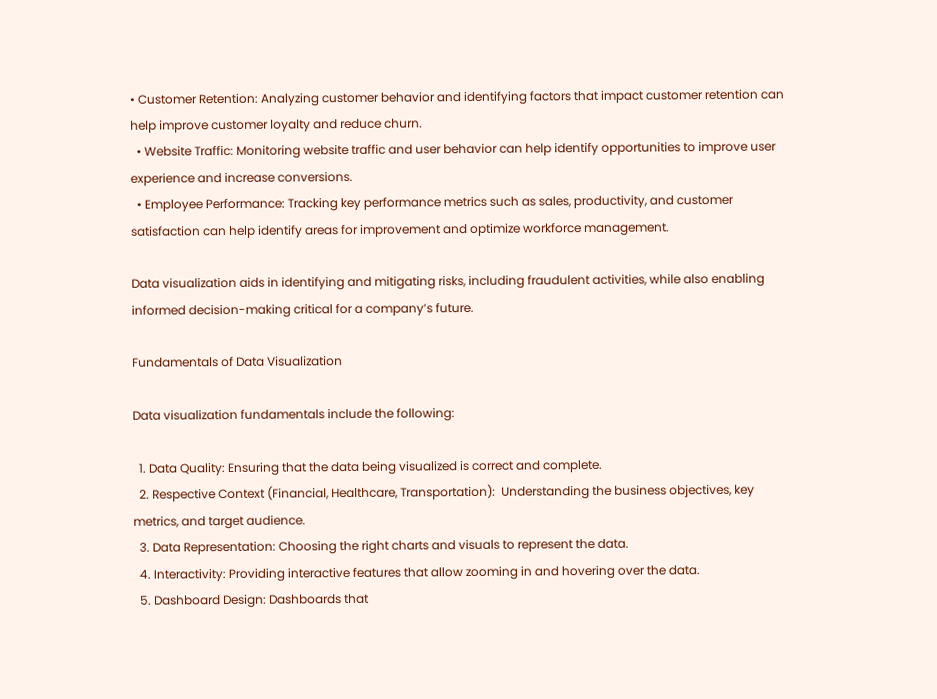• Customer Retention: Analyzing customer behavior and identifying factors that impact customer retention can help improve customer loyalty and reduce churn.
  • Website Traffic: Monitoring website traffic and user behavior can help identify opportunities to improve user experience and increase conversions.
  • Employee Performance: Tracking key performance metrics such as sales, productivity, and customer satisfaction can help identify areas for improvement and optimize workforce management.

Data visualization aids in identifying and mitigating risks, including fraudulent activities, while also enabling informed decision-making critical for a company’s future.

Fundamentals of Data Visualization

Data visualization fundamentals include the following:

  1. Data Quality: Ensuring that the data being visualized is correct and complete.
  2. Respective Context (Financial, Healthcare, Transportation):  Understanding the business objectives, key metrics, and target audience.
  3. Data Representation: Choosing the right charts and visuals to represent the data.
  4. Interactivity: Providing interactive features that allow zooming in and hovering over the data.
  5. Dashboard Design: Dashboards that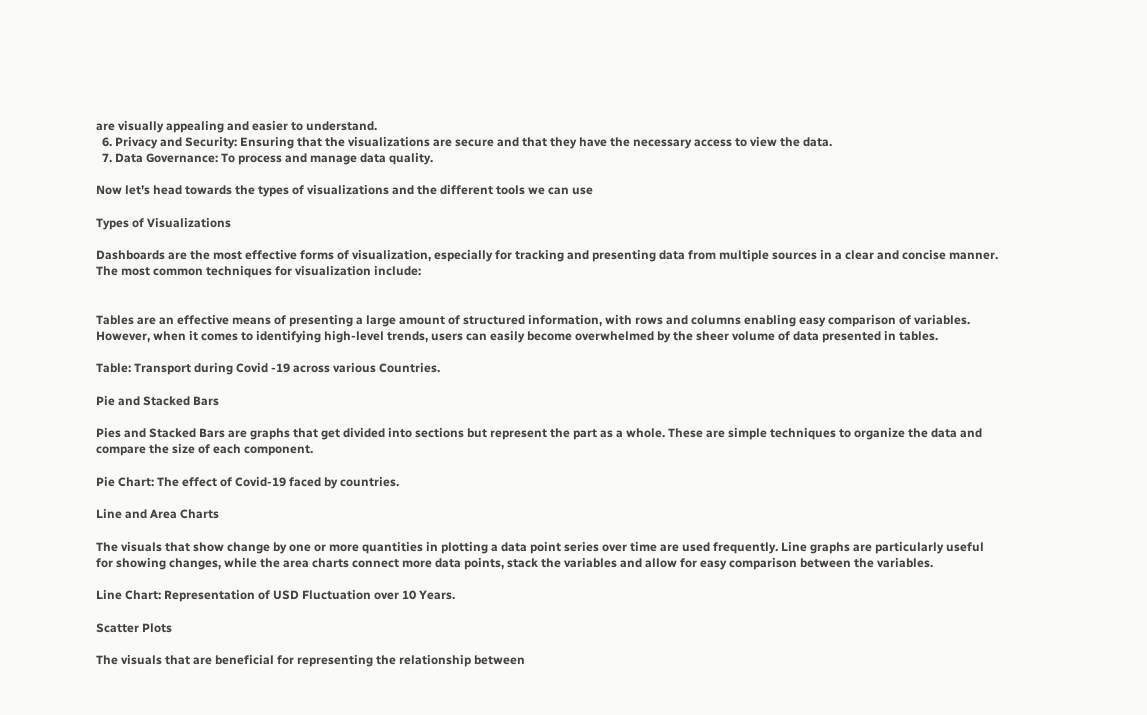are visually appealing and easier to understand.
  6. Privacy and Security: Ensuring that the visualizations are secure and that they have the necessary access to view the data.
  7. Data Governance: To process and manage data quality.

Now let’s head towards the types of visualizations and the different tools we can use

Types of Visualizations

Dashboards are the most effective forms of visualization, especially for tracking and presenting data from multiple sources in a clear and concise manner. The most common techniques for visualization include:


Tables are an effective means of presenting a large amount of structured information, with rows and columns enabling easy comparison of variables. However, when it comes to identifying high-level trends, users can easily become overwhelmed by the sheer volume of data presented in tables.

Table: Transport during Covid -19 across various Countries.

Pie and Stacked Bars

Pies and Stacked Bars are graphs that get divided into sections but represent the part as a whole. These are simple techniques to organize the data and compare the size of each component.

Pie Chart: The effect of Covid-19 faced by countries.

Line and Area Charts

The visuals that show change by one or more quantities in plotting a data point series over time are used frequently. Line graphs are particularly useful for showing changes, while the area charts connect more data points, stack the variables and allow for easy comparison between the variables.

Line Chart: Representation of USD Fluctuation over 10 Years.

Scatter Plots

The visuals that are beneficial for representing the relationship between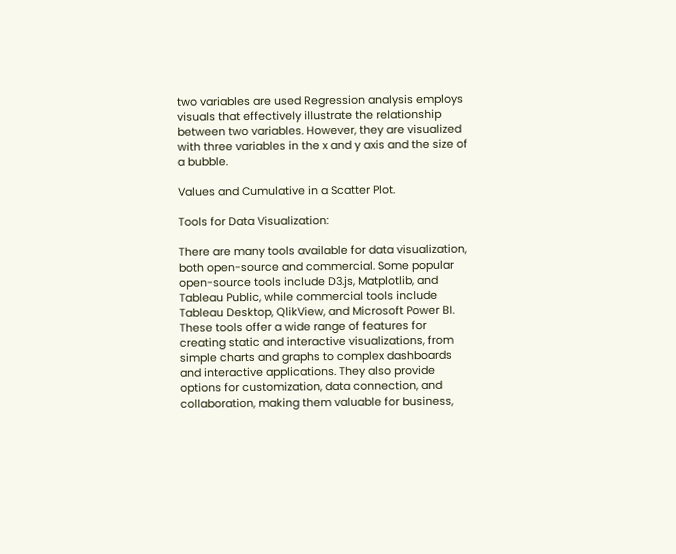two variables are used Regression analysis employs visuals that effectively illustrate the relationship between two variables. However, they are visualized with three variables in the x and y axis and the size of a bubble.

Values and Cumulative in a Scatter Plot.

Tools for Data Visualization:

There are many tools available for data visualization, both open-source and commercial. Some popular open-source tools include D3.js, Matplotlib, and Tableau Public, while commercial tools include Tableau Desktop, QlikView, and Microsoft Power BI. These tools offer a wide range of features for creating static and interactive visualizations, from simple charts and graphs to complex dashboards and interactive applications. They also provide options for customization, data connection, and collaboration, making them valuable for business,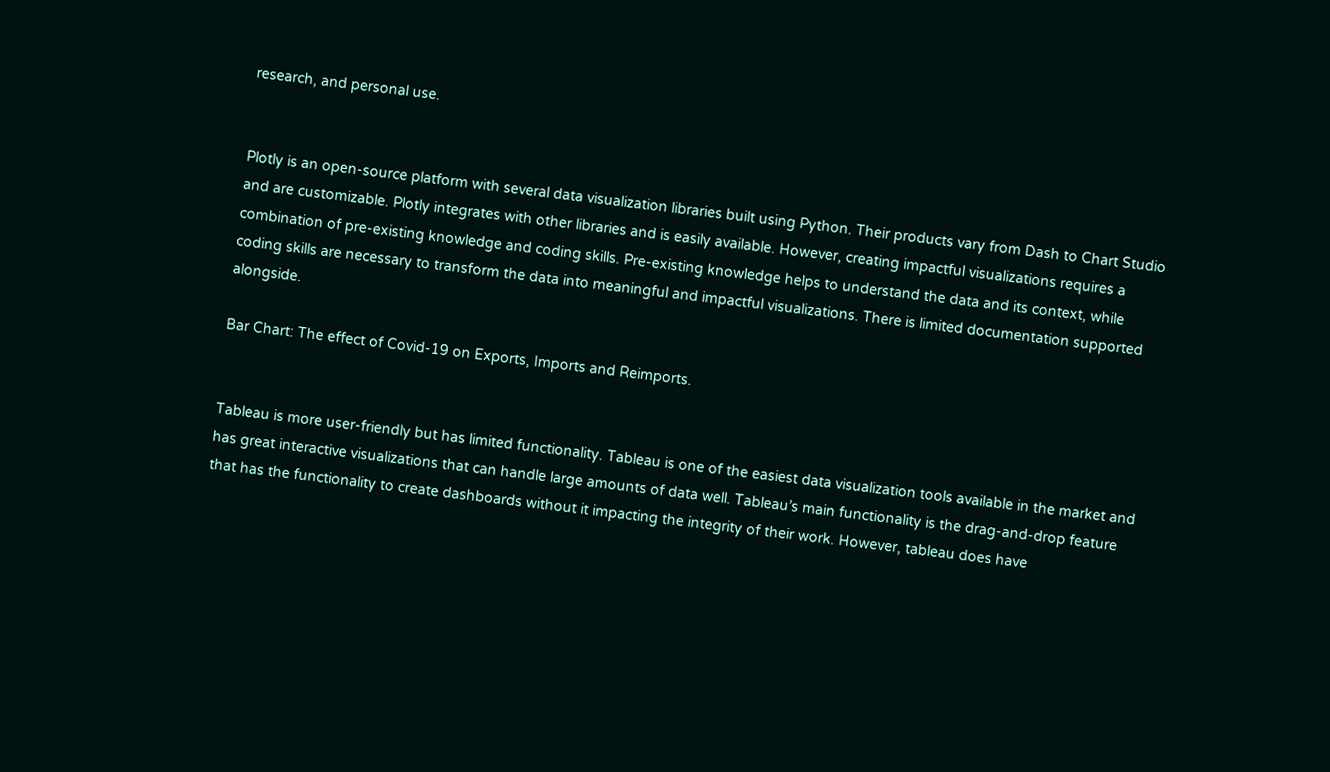research, and personal use.


Plotly is an open-source platform with several data visualization libraries built using Python. Their products vary from Dash to Chart Studio and are customizable. Plotly integrates with other libraries and is easily available. However, creating impactful visualizations requires a combination of pre-existing knowledge and coding skills. Pre-existing knowledge helps to understand the data and its context, while coding skills are necessary to transform the data into meaningful and impactful visualizations. There is limited documentation supported alongside.

Bar Chart: The effect of Covid-19 on Exports, Imports and Reimports.


Tableau is more user-friendly but has limited functionality. Tableau is one of the easiest data visualization tools available in the market and has great interactive visualizations that can handle large amounts of data well. Tableau’s main functionality is the drag-and-drop feature that has the functionality to create dashboards without it impacting the integrity of their work. However, tableau does have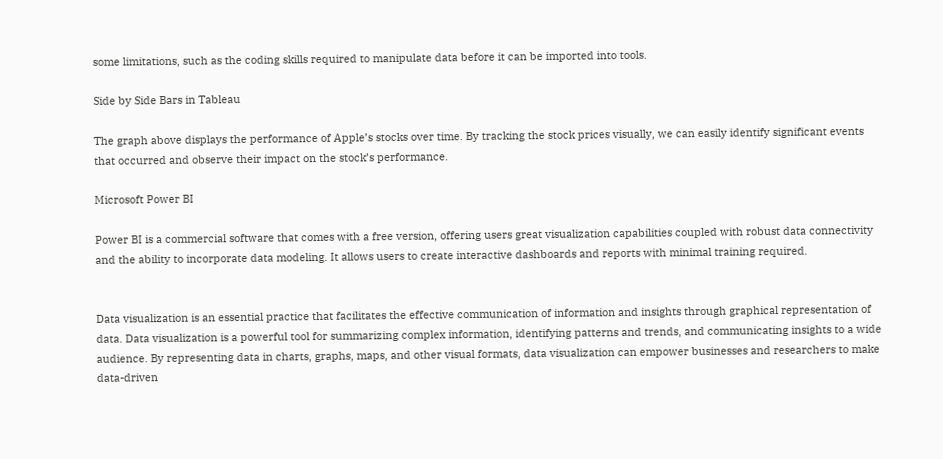some limitations, such as the coding skills required to manipulate data before it can be imported into tools.

Side by Side Bars in Tableau

The graph above displays the performance of Apple’s stocks over time. By tracking the stock prices visually, we can easily identify significant events that occurred and observe their impact on the stock’s performance.

Microsoft Power BI

Power BI is a commercial software that comes with a free version, offering users great visualization capabilities coupled with robust data connectivity and the ability to incorporate data modeling. It allows users to create interactive dashboards and reports with minimal training required.


Data visualization is an essential practice that facilitates the effective communication of information and insights through graphical representation of data. Data visualization is a powerful tool for summarizing complex information, identifying patterns and trends, and communicating insights to a wide audience. By representing data in charts, graphs, maps, and other visual formats, data visualization can empower businesses and researchers to make data-driven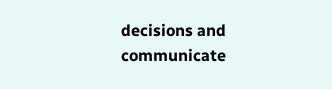decisions and communicate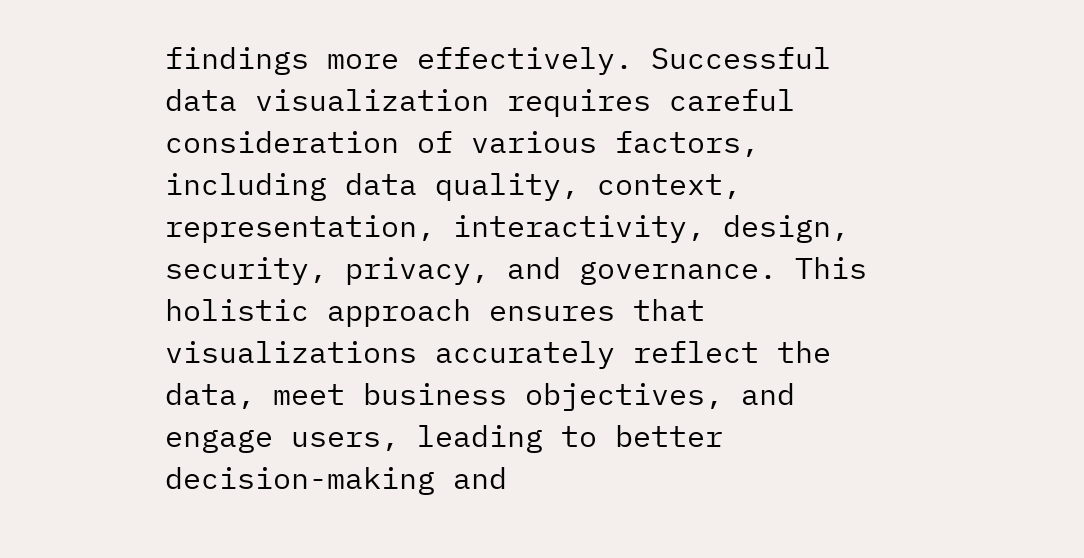findings more effectively. Successful data visualization requires careful consideration of various factors, including data quality, context, representation, interactivity, design, security, privacy, and governance. This holistic approach ensures that visualizations accurately reflect the data, meet business objectives, and engage users, leading to better decision-making and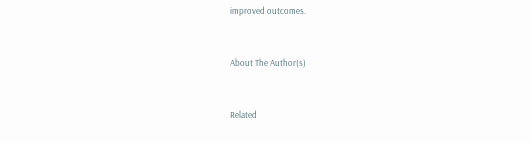improved outcomes.


About The Author(s)


Related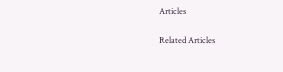Articles

Related Articles